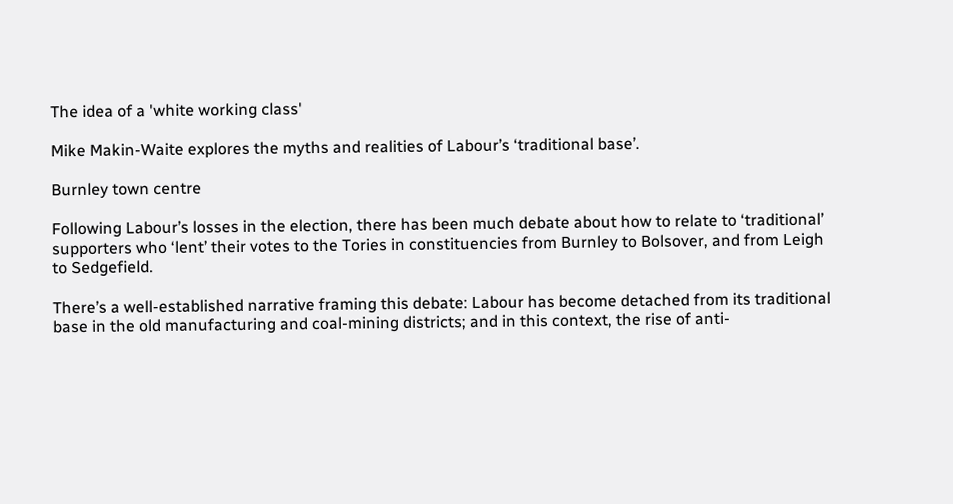The idea of a 'white working class'

Mike Makin-Waite explores the myths and realities of Labour’s ‘traditional base’.

Burnley town centre

Following Labour’s losses in the election, there has been much debate about how to relate to ‘traditional’ supporters who ‘lent’ their votes to the Tories in constituencies from Burnley to Bolsover, and from Leigh to Sedgefield.

There’s a well-established narrative framing this debate: Labour has become detached from its traditional base in the old manufacturing and coal-mining districts; and in this context, the rise of anti-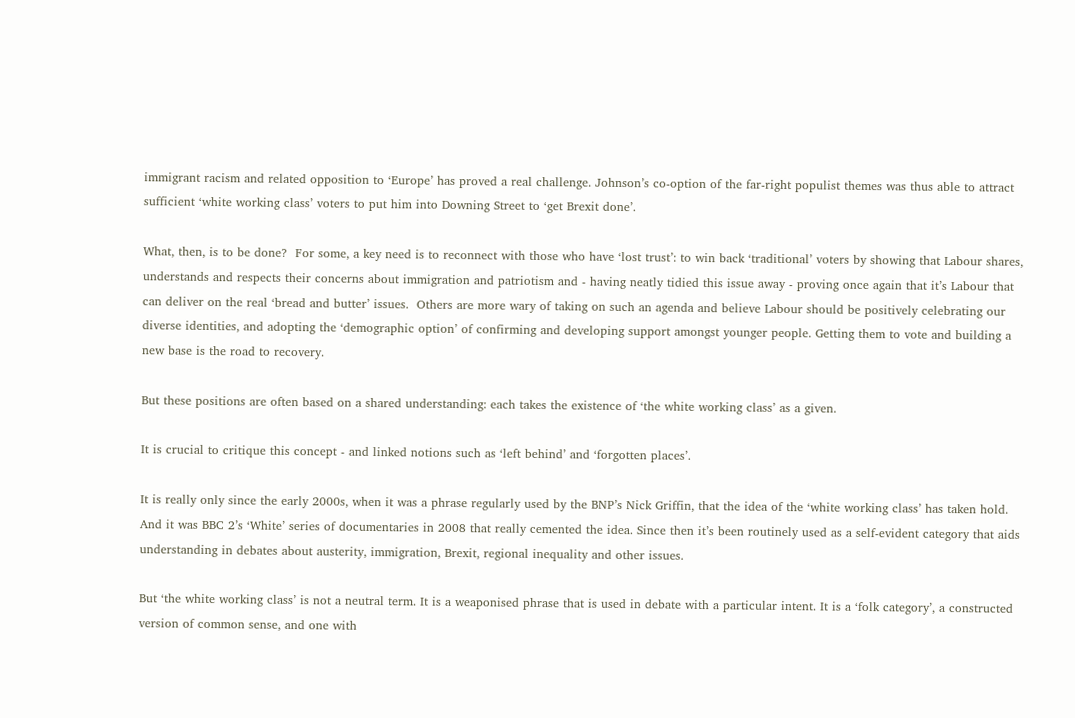immigrant racism and related opposition to ‘Europe’ has proved a real challenge. Johnson’s co-option of the far-right populist themes was thus able to attract sufficient ‘white working class’ voters to put him into Downing Street to ‘get Brexit done’.

What, then, is to be done?  For some, a key need is to reconnect with those who have ‘lost trust’: to win back ‘traditional’ voters by showing that Labour shares, understands and respects their concerns about immigration and patriotism and - having neatly tidied this issue away - proving once again that it’s Labour that can deliver on the real ‘bread and butter’ issues.  Others are more wary of taking on such an agenda and believe Labour should be positively celebrating our diverse identities, and adopting the ‘demographic option’ of confirming and developing support amongst younger people. Getting them to vote and building a new base is the road to recovery.

But these positions are often based on a shared understanding: each takes the existence of ‘the white working class’ as a given.

It is crucial to critique this concept - and linked notions such as ‘left behind’ and ‘forgotten places’.

It is really only since the early 2000s, when it was a phrase regularly used by the BNP’s Nick Griffin, that the idea of the ‘white working class’ has taken hold. And it was BBC 2’s ‘White’ series of documentaries in 2008 that really cemented the idea. Since then it’s been routinely used as a self-evident category that aids understanding in debates about austerity, immigration, Brexit, regional inequality and other issues.

But ‘the white working class’ is not a neutral term. It is a weaponised phrase that is used in debate with a particular intent. It is a ‘folk category’, a constructed version of common sense, and one with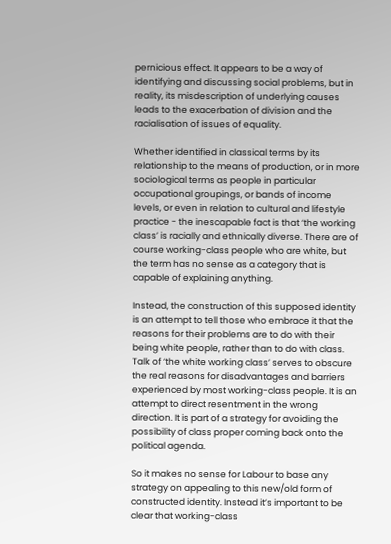pernicious effect. It appears to be a way of identifying and discussing social problems, but in reality, its misdescription of underlying causes leads to the exacerbation of division and the racialisation of issues of equality.

Whether identified in classical terms by its relationship to the means of production, or in more sociological terms as people in particular occupational groupings, or bands of income levels, or even in relation to cultural and lifestyle practice - the inescapable fact is that ‘the working class’ is racially and ethnically diverse. There are of course working-class people who are white, but the term has no sense as a category that is capable of explaining anything.

Instead, the construction of this supposed identity is an attempt to tell those who embrace it that the reasons for their problems are to do with their being white people, rather than to do with class. Talk of ‘the white working class’ serves to obscure the real reasons for disadvantages and barriers experienced by most working-class people. It is an attempt to direct resentment in the wrong direction. It is part of a strategy for avoiding the possibility of class proper coming back onto the political agenda.

So it makes no sense for Labour to base any strategy on appealing to this new/old form of constructed identity. Instead it’s important to be clear that working-class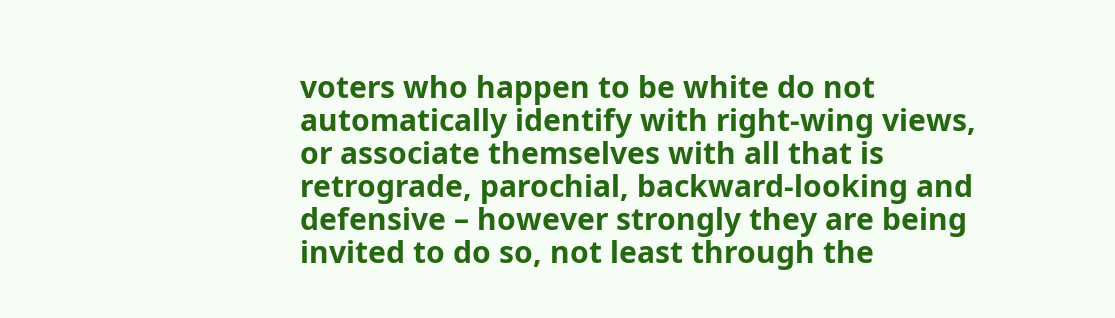voters who happen to be white do not automatically identify with right-wing views, or associate themselves with all that is retrograde, parochial, backward-looking and defensive – however strongly they are being invited to do so, not least through the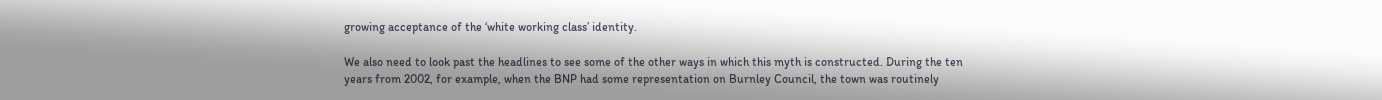growing acceptance of the ‘white working class’ identity.

We also need to look past the headlines to see some of the other ways in which this myth is constructed. During the ten years from 2002, for example, when the BNP had some representation on Burnley Council, the town was routinely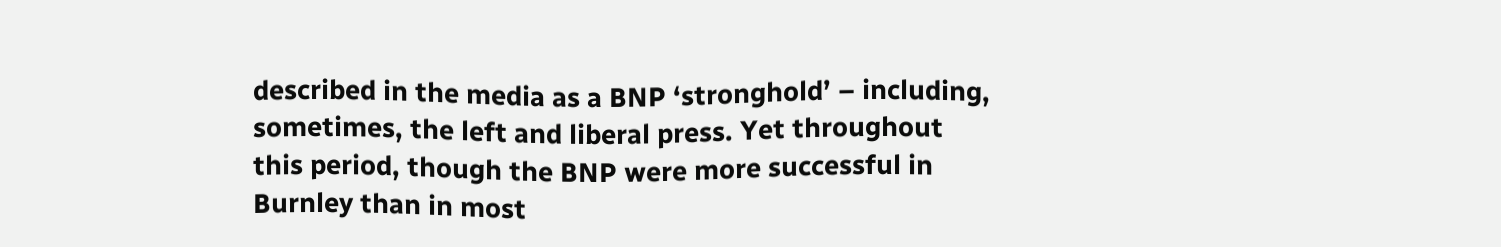described in the media as a BNP ‘stronghold’ – including, sometimes, the left and liberal press. Yet throughout this period, though the BNP were more successful in Burnley than in most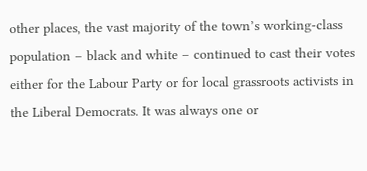other places, the vast majority of the town’s working-class population – black and white – continued to cast their votes either for the Labour Party or for local grassroots activists in the Liberal Democrats. It was always one or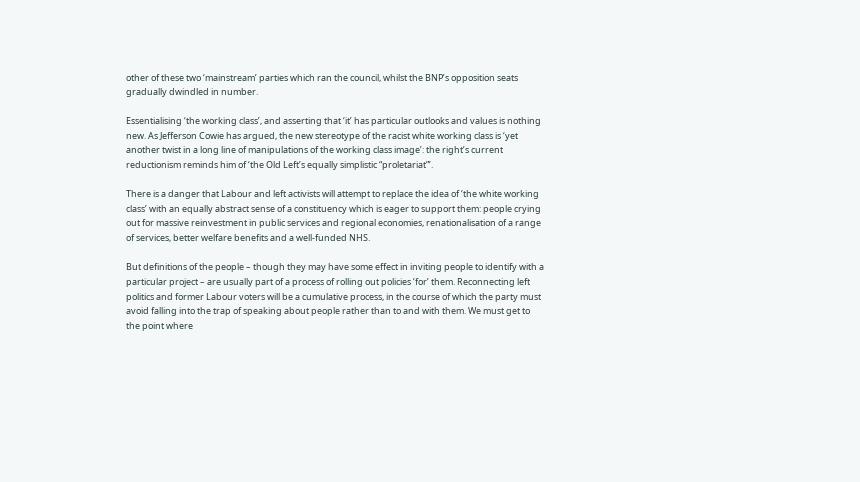other of these two ‘mainstream’ parties which ran the council, whilst the BNP’s opposition seats gradually dwindled in number.

Essentialising ‘the working class’, and asserting that ‘it’ has particular outlooks and values is nothing new. As Jefferson Cowie has argued, the new stereotype of the racist white working class is ‘yet another twist in a long line of manipulations of the working class image’: the right’s current reductionism reminds him of ‘the Old Left’s equally simplistic “proletariat”’.

There is a danger that Labour and left activists will attempt to replace the idea of ‘the white working class’ with an equally abstract sense of a constituency which is eager to support them: people crying out for massive reinvestment in public services and regional economies, renationalisation of a range of services, better welfare benefits and a well-funded NHS.

But definitions of the people – though they may have some effect in inviting people to identify with a particular project – are usually part of a process of rolling out policies ‘for’ them. Reconnecting left politics and former Labour voters will be a cumulative process, in the course of which the party must avoid falling into the trap of speaking about people rather than to and with them. We must get to the point where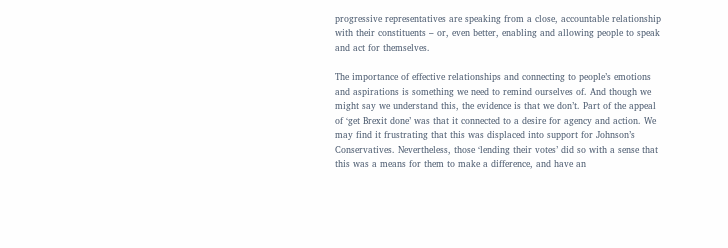progressive representatives are speaking from a close, accountable relationship with their constituents – or, even better, enabling and allowing people to speak and act for themselves.

The importance of effective relationships and connecting to people’s emotions and aspirations is something we need to remind ourselves of. And though we might say we understand this, the evidence is that we don’t. Part of the appeal of ‘get Brexit done’ was that it connected to a desire for agency and action. We may find it frustrating that this was displaced into support for Johnson’s Conservatives. Nevertheless, those ‘lending their votes’ did so with a sense that this was a means for them to make a difference, and have an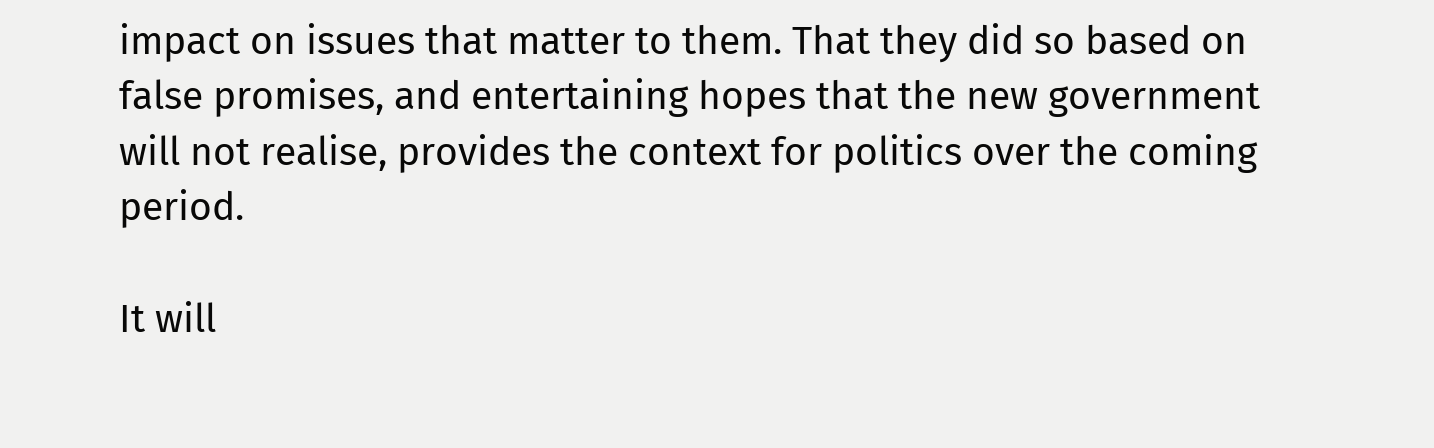impact on issues that matter to them. That they did so based on false promises, and entertaining hopes that the new government will not realise, provides the context for politics over the coming period.

It will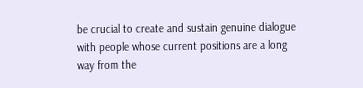be crucial to create and sustain genuine dialogue with people whose current positions are a long way from the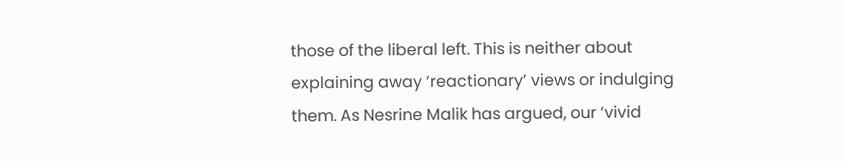those of the liberal left. This is neither about explaining away ‘reactionary’ views or indulging them. As Nesrine Malik has argued, our ‘vivid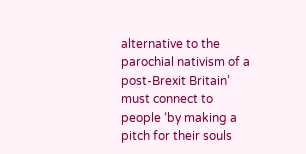alternative to the parochial nativism of a post-Brexit Britain’ must connect to people ‘by making a pitch for their souls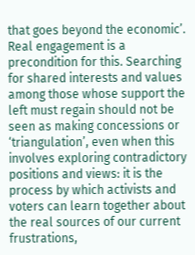that goes beyond the economic’. Real engagement is a precondition for this. Searching for shared interests and values among those whose support the left must regain should not be seen as making concessions or ‘triangulation’, even when this involves exploring contradictory positions and views: it is the process by which activists and voters can learn together about the real sources of our current frustrations,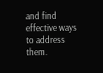and find effective ways to address them.